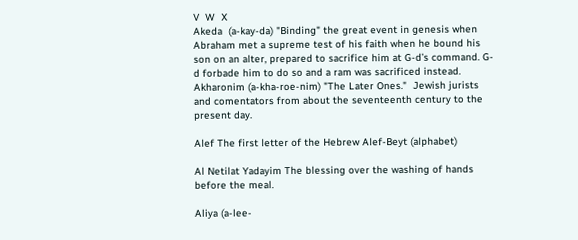V  W  X
Akeda  (a-kay-da) "Binding" the great event in genesis when Abraham met a supreme test of his faith when he bound his son on an alter, prepared to sacrifice him at G-d’s command. G-d forbade him to do so and a ram was sacrificed instead.
Akharonim (a-kha-roe-nim) "The Later Ones."  Jewish jurists and comentators from about the seventeenth century to the present day.

Alef The first letter of the Hebrew Alef-Beyt (alphabet)

Al Netilat Yadayim The blessing over the washing of hands before the meal.

Aliya (a-lee-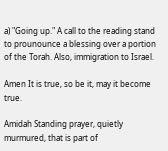a) "Going up." A call to the reading stand to prounounce a blessing over a portion of the Torah. Also, immigration to Israel.

Amen It is true, so be it, may it become true.

Amidah Standing prayer, quietly murmured, that is part of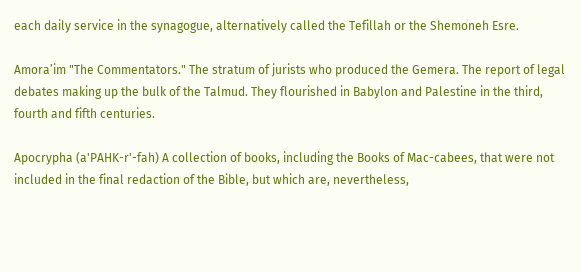each daily service in the synagogue, alternatively called the Tefillah or the Shemoneh Esre.

Amora’im "The Commentators." The stratum of jurists who produced the Gemera. The report of legal debates making up the bulk of the Talmud. They flourished in Babylon and Palestine in the third, fourth and fifth centuries.

Apocrypha (a'PAHK-r'-fah) A collection of books, including the Books of Mac-cabees, that were not included in the final redaction of the Bible, but which are, nevertheless,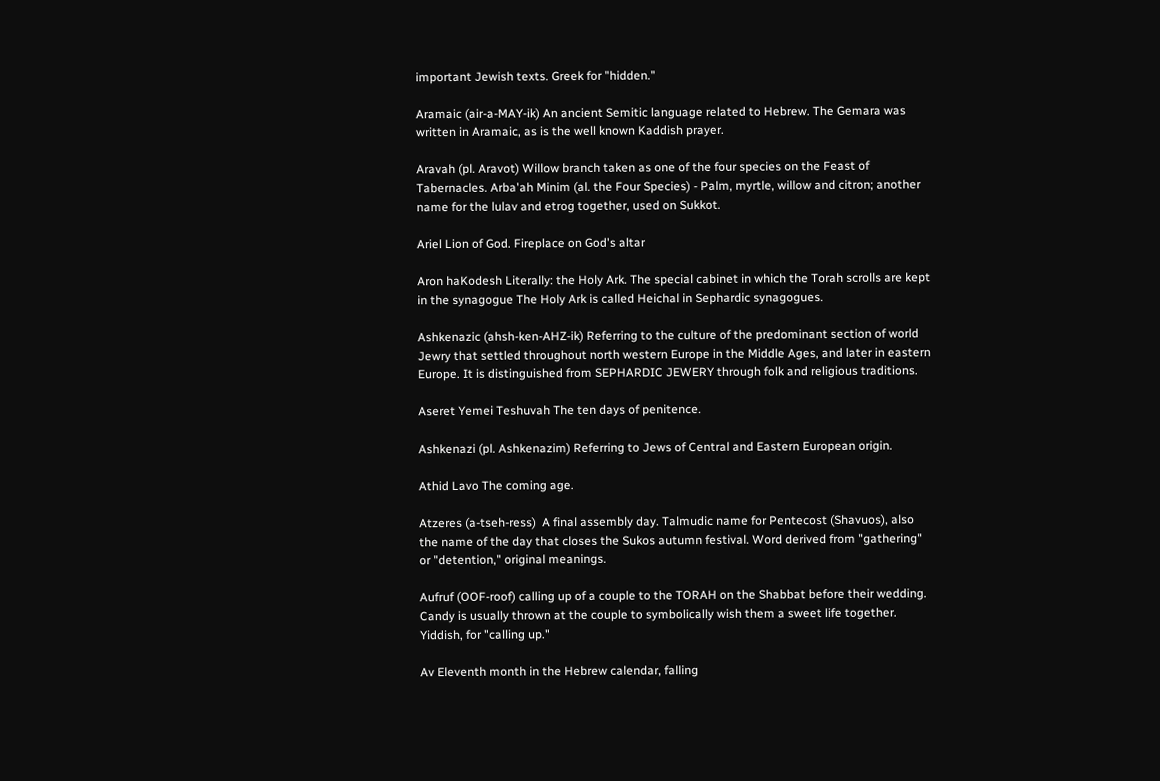important Jewish texts. Greek for "hidden."

Aramaic (air-a-MAY-ik) An ancient Semitic language related to Hebrew. The Gemara was written in Aramaic, as is the well known Kaddish prayer.

Aravah (pl. Aravot) Willow branch taken as one of the four species on the Feast of Tabernacles. Arba'ah Minim (al. the Four Species) - Palm, myrtle, willow and citron; another name for the lulav and etrog together, used on Sukkot.

Ariel Lion of God. Fireplace on God's altar

Aron haKodesh Literally: the Holy Ark. The special cabinet in which the Torah scrolls are kept in the synagogue The Holy Ark is called Heichal in Sephardic synagogues.

Ashkenazic (ahsh-ken-AHZ-ik) Referring to the culture of the predominant section of world Jewry that settled throughout north western Europe in the Middle Ages, and later in eastern Europe. It is distinguished from SEPHARDIC JEWERY through folk and religious traditions.

Aseret Yemei Teshuvah The ten days of penitence.

Ashkenazi (pl. Ashkenazim) Referring to Jews of Central and Eastern European origin.

Athid Lavo The coming age.

Atzeres (a-tseh-ress)  A final assembly day. Talmudic name for Pentecost (Shavuos), also the name of the day that closes the Sukos autumn festival. Word derived from "gathering" or "detention," original meanings.

Aufruf (OOF-roof) calling up of a couple to the TORAH on the Shabbat before their wedding. Candy is usually thrown at the couple to symbolically wish them a sweet life together. Yiddish, for "calling up."

Av Eleventh month in the Hebrew calendar, falling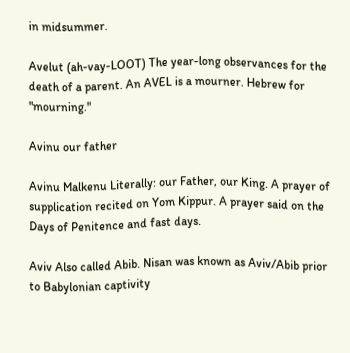in midsummer.

Avelut (ah-vay-LOOT) The year-long observances for the death of a parent. An AVEL is a mourner. Hebrew for "mourning."

Avinu our father

Avinu Malkenu Literally: our Father, our King. A prayer of supplication recited on Yom Kippur. A prayer said on the Days of Penitence and fast days.

Aviv Also called Abib. Nisan was known as Aviv/Abib prior to Babylonian captivity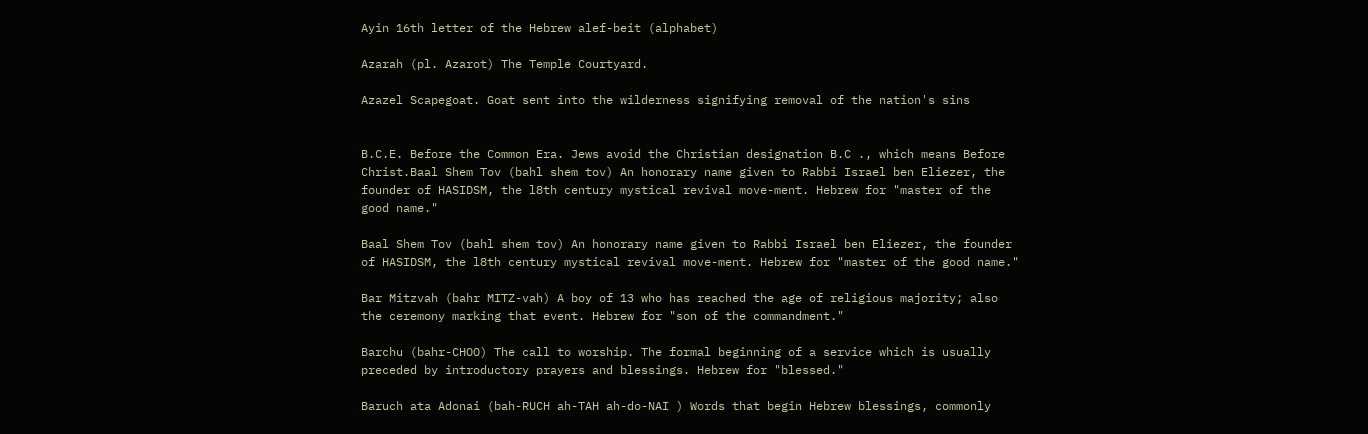Ayin 16th letter of the Hebrew alef-beit (alphabet)

Azarah (pl. Azarot) The Temple Courtyard.

Azazel Scapegoat. Goat sent into the wilderness signifying removal of the nation's sins


B.C.E. Before the Common Era. Jews avoid the Christian designation B.C ., which means Before Christ.Baal Shem Tov (bahl shem tov) An honorary name given to Rabbi Israel ben Eliezer, the founder of HASIDSM, the l8th century mystical revival move-ment. Hebrew for "master of the good name."

Baal Shem Tov (bahl shem tov) An honorary name given to Rabbi Israel ben Eliezer, the founder of HASIDSM, the l8th century mystical revival move-ment. Hebrew for "master of the good name."

Bar Mitzvah (bahr MITZ-vah) A boy of 13 who has reached the age of religious majority; also the ceremony marking that event. Hebrew for "son of the commandment."

Barchu (bahr-CHOO) The call to worship. The formal beginning of a service which is usually preceded by introductory prayers and blessings. Hebrew for "blessed."

Baruch ata Adonai (bah-RUCH ah-TAH ah-do-NAI ) Words that begin Hebrew blessings, commonly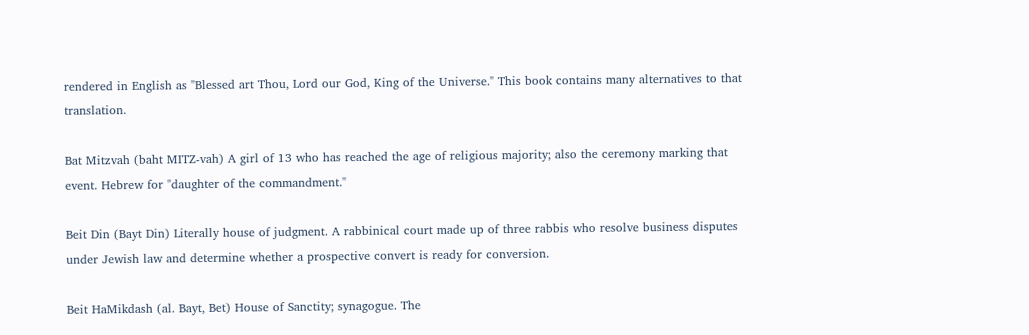rendered in English as "Blessed art Thou, Lord our God, King of the Universe." This book contains many alternatives to that translation.

Bat Mitzvah (baht MITZ-vah) A girl of 13 who has reached the age of religious majority; also the ceremony marking that event. Hebrew for "daughter of the commandment."

Beit Din (Bayt Din) Literally house of judgment. A rabbinical court made up of three rabbis who resolve business disputes under Jewish law and determine whether a prospective convert is ready for conversion.

Beit HaMikdash (al. Bayt, Bet) House of Sanctity; synagogue. The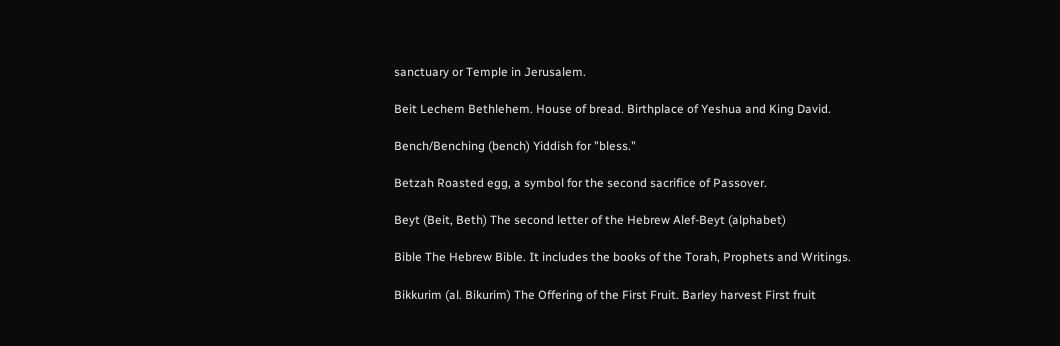sanctuary or Temple in Jerusalem.

Beit Lechem Bethlehem. House of bread. Birthplace of Yeshua and King David.

Bench/Benching (bench) Yiddish for "bless."

Betzah Roasted egg, a symbol for the second sacrifice of Passover.

Beyt (Beit, Beth) The second letter of the Hebrew Alef-Beyt (alphabet)

Bible The Hebrew Bible. It includes the books of the Torah, Prophets and Writings.

Bikkurim (al. Bikurim) The Offering of the First Fruit. Barley harvest First fruit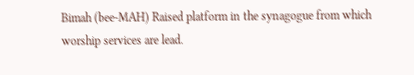Bimah (bee-MAH) Raised platform in the synagogue from which worship services are lead.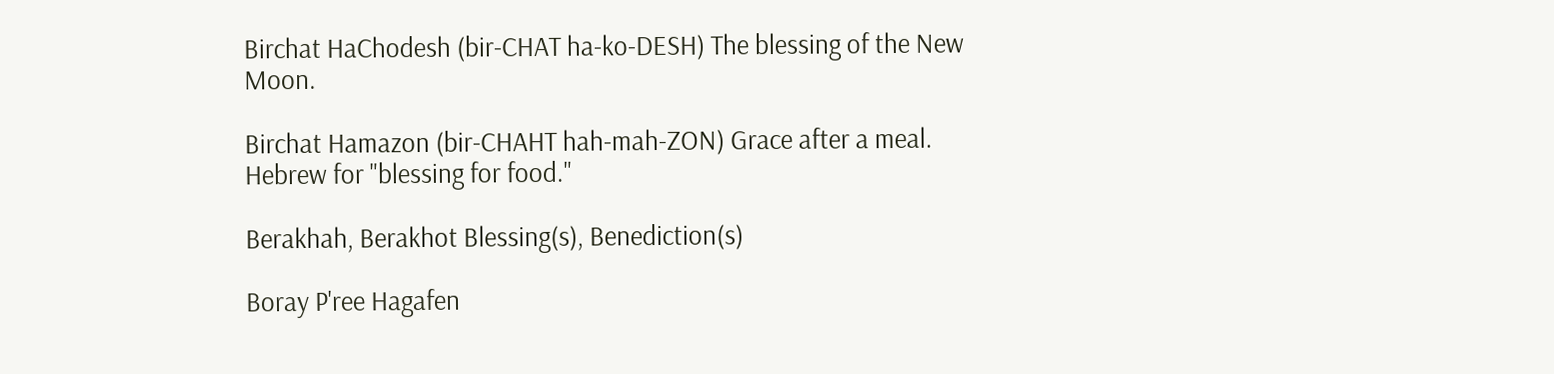Birchat HaChodesh (bir-CHAT ha-ko-DESH) The blessing of the New Moon.

Birchat Hamazon (bir-CHAHT hah-mah-ZON) Grace after a meal. Hebrew for "blessing for food."

Berakhah, Berakhot Blessing(s), Benediction(s)

Boray P'ree Hagafen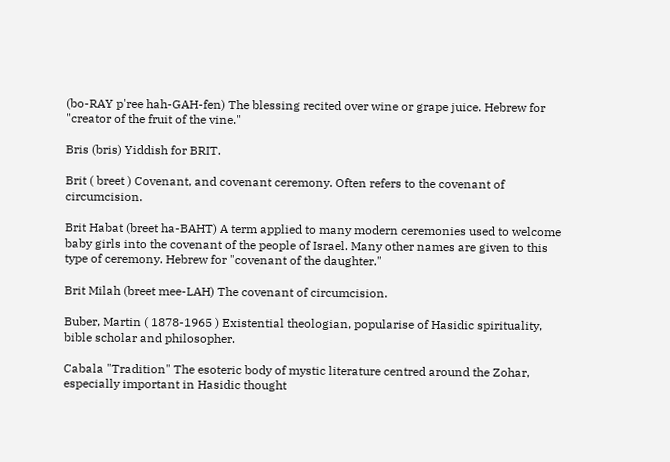(bo-RAY p'ree hah-GAH-fen) The blessing recited over wine or grape juice. Hebrew for "creator of the fruit of the vine."

Bris (bris) Yiddish for BRIT.

Brit ( breet ) Covenant, and covenant ceremony. Often refers to the covenant of circumcision.

Brit Habat (breet ha-BAHT) A term applied to many modern ceremonies used to welcome baby girls into the covenant of the people of Israel. Many other names are given to this type of ceremony. Hebrew for "covenant of the daughter."

Brit Milah (breet mee-LAH) The covenant of circumcision.

Buber, Martin ( 1878-1965 ) Existential theologian, popularise of Hasidic spirituality, bible scholar and philosopher.

Cabala "Tradition" The esoteric body of mystic literature centred around the Zohar, especially important in Hasidic thought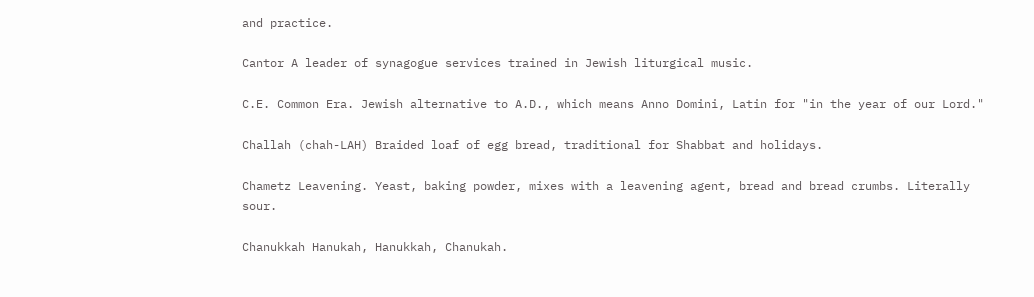and practice.

Cantor A leader of synagogue services trained in Jewish liturgical music.

C.E. Common Era. Jewish alternative to A.D., which means Anno Domini, Latin for "in the year of our Lord."

Challah (chah-LAH) Braided loaf of egg bread, traditional for Shabbat and holidays.

Chametz Leavening. Yeast, baking powder, mixes with a leavening agent, bread and bread crumbs. Literally sour.

Chanukkah Hanukah, Hanukkah, Chanukah.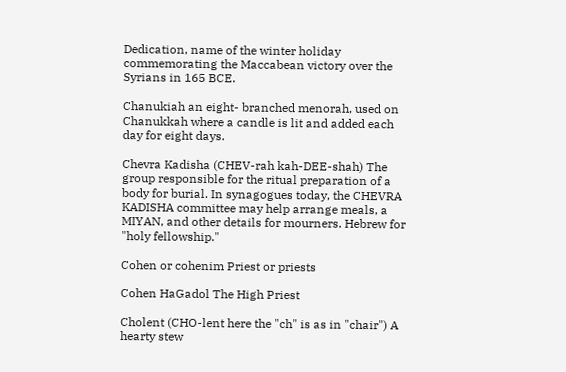Dedication, name of the winter holiday commemorating the Maccabean victory over the Syrians in 165 BCE.

Chanukiah an eight- branched menorah, used on Chanukkah where a candle is lit and added each day for eight days.

Chevra Kadisha (CHEV-rah kah-DEE-shah) The group responsible for the ritual preparation of a body for burial. In synagogues today, the CHEVRA KADISHA committee may help arrange meals, a MIYAN, and other details for mourners. Hebrew for "holy fellowship."

Cohen or cohenim Priest or priests

Cohen HaGadol The High Priest

Cholent (CHO-lent here the "ch" is as in "chair") A hearty stew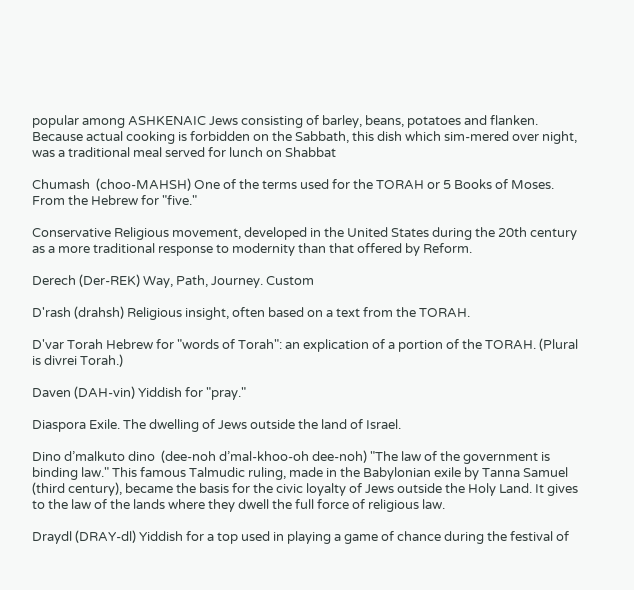popular among ASHKENAIC Jews consisting of barley, beans, potatoes and flanken. Because actual cooking is forbidden on the Sabbath, this dish which sim-mered over night, was a traditional meal served for lunch on Shabbat

Chumash  (choo-MAHSH) One of the terms used for the TORAH or 5 Books of Moses. From the Hebrew for "five."

Conservative Religious movement, developed in the United States during the 20th century as a more traditional response to modernity than that offered by Reform.

Derech (Der-REK) Way, Path, Journey. Custom

D'rash (drahsh) Religious insight, often based on a text from the TORAH.

D'var Torah Hebrew for "words of Torah": an explication of a portion of the TORAH. (Plural is divrei Torah.)

Daven (DAH-vin) Yiddish for "pray."

Diaspora Exile. The dwelling of Jews outside the land of Israel.

Dino d’malkuto dino  (dee-noh d’mal-khoo-oh dee-noh) "The law of the government is binding law." This famous Talmudic ruling, made in the Babylonian exile by Tanna Samuel (third century), became the basis for the civic loyalty of Jews outside the Holy Land. It gives to the law of the lands where they dwell the full force of religious law.

Draydl (DRAY-dl) Yiddish for a top used in playing a game of chance during the festival of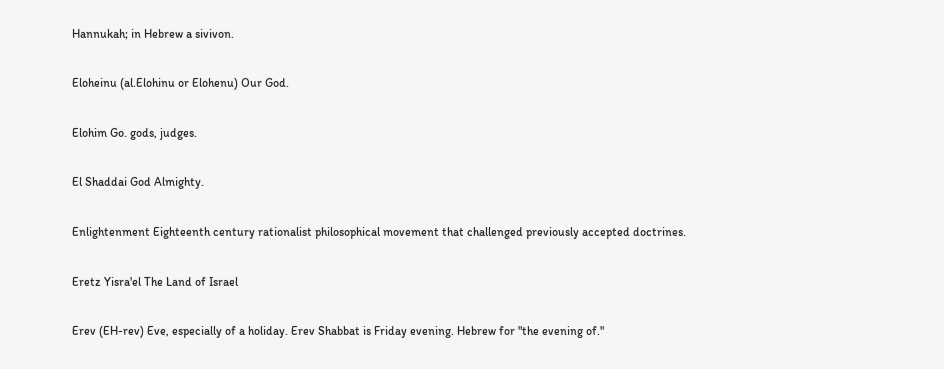Hannukah; in Hebrew a sivivon.

Eloheinu (al.Elohinu or Elohenu) Our God.

Elohim Go. gods, judges.

El Shaddai God Almighty.

Enlightenment Eighteenth century rationalist philosophical movement that challenged previously accepted doctrines.

Eretz Yisra'el The Land of Israel

Erev (EH-rev) Eve, especially of a holiday. Erev Shabbat is Friday evening. Hebrew for "the evening of."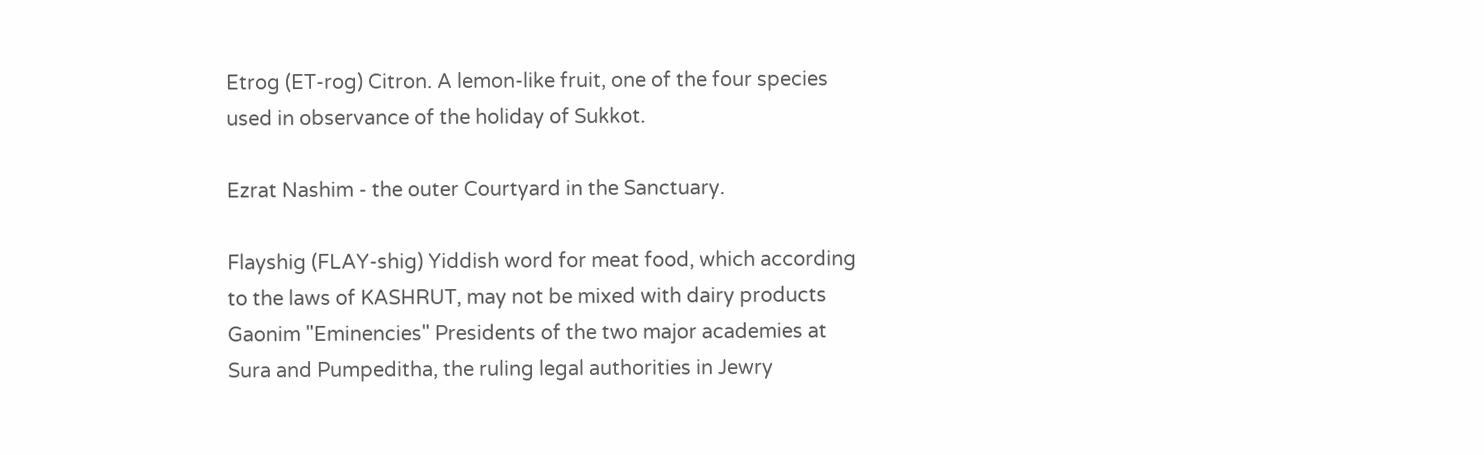Etrog (ET-rog) Citron. A lemon-like fruit, one of the four species used in observance of the holiday of Sukkot.

Ezrat Nashim - the outer Courtyard in the Sanctuary.

Flayshig (FLAY-shig) Yiddish word for meat food, which according to the laws of KASHRUT, may not be mixed with dairy products
Gaonim "Eminencies" Presidents of the two major academies at Sura and Pumpeditha, the ruling legal authorities in Jewry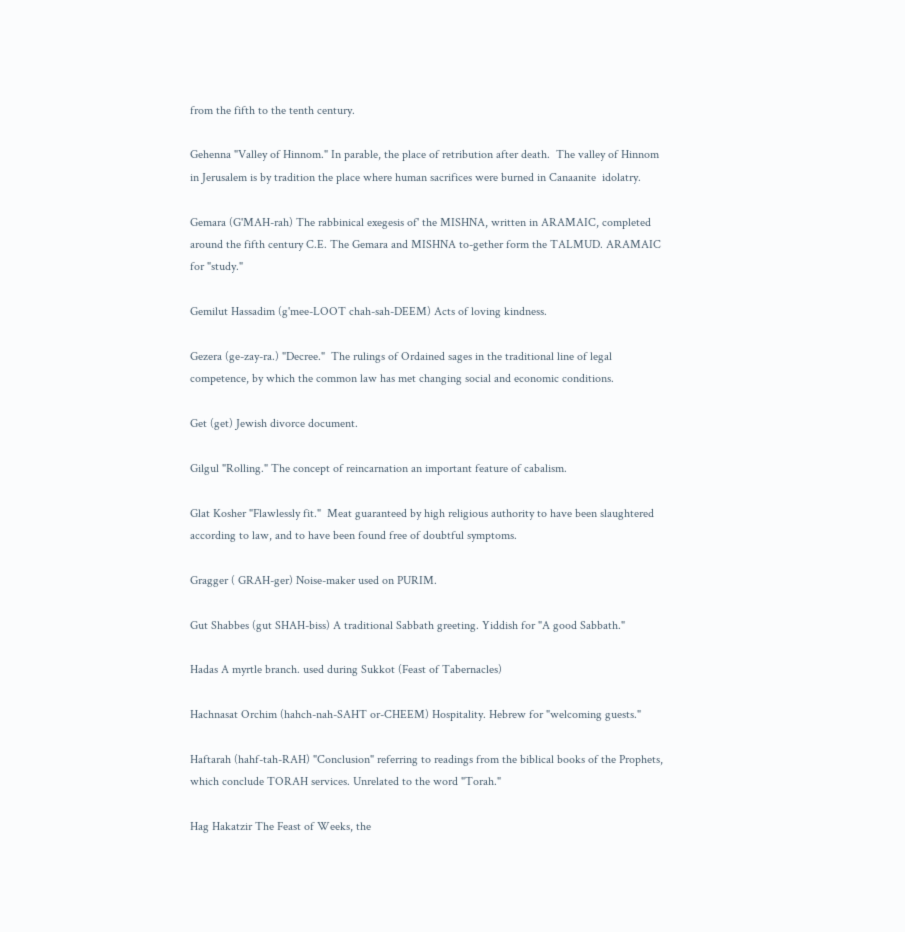from the fifth to the tenth century.

Gehenna "Valley of Hinnom." In parable, the place of retribution after death.  The valley of Hinnom in Jerusalem is by tradition the place where human sacrifices were burned in Canaanite  idolatry.

Gemara (G'MAH-rah) The rabbinical exegesis of' the MISHNA, written in ARAMAIC, completed around the fifth century C.E. The Gemara and MISHNA to-gether form the TALMUD. ARAMAIC for "study."

Gemilut Hassadim (g'mee-LOOT chah-sah-DEEM) Acts of loving kindness.

Gezera (ge-zay-ra.) "Decree."  The rulings of Ordained sages in the traditional line of legal competence, by which the common law has met changing social and economic conditions.

Get (get) Jewish divorce document.

Gilgul "Rolling." The concept of reincarnation an important feature of cabalism.

Glat Kosher "Flawlessly fit."  Meat guaranteed by high religious authority to have been slaughtered according to law, and to have been found free of doubtful symptoms.

Gragger ( GRAH-ger) Noise-maker used on PURIM.

Gut Shabbes (gut SHAH-biss) A traditional Sabbath greeting. Yiddish for "A good Sabbath."

Hadas A myrtle branch. used during Sukkot (Feast of Tabernacles)

Hachnasat Orchim (hahch-nah-SAHT or-CHEEM) Hospitality. Hebrew for "welcoming guests."

Haftarah (hahf-tah-RAH) "Conclusion" referring to readings from the biblical books of the Prophets, which conclude TORAH services. Unrelated to the word "Torah."

Hag Hakatzir The Feast of Weeks, the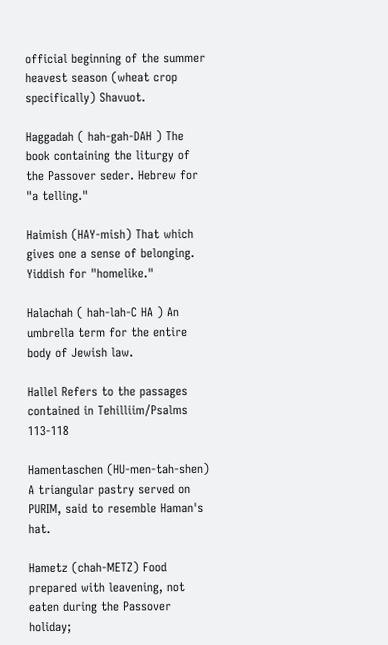official beginning of the summer heavest season (wheat crop specifically) Shavuot.

Haggadah ( hah-gah-DAH ) The book containing the liturgy of the Passover seder. Hebrew for "a telling."

Haimish (HAY-mish) That which gives one a sense of belonging. Yiddish for "homelike."

Halachah ( hah-lah-C HA ) An umbrella term for the entire body of Jewish law.

Hallel Refers to the passages contained in Tehilliim/Psalms 113-118

Hamentaschen (HU-men-tah-shen) A triangular pastry served on PURIM, said to resemble Haman's hat.

Hametz (chah-METZ) Food prepared with leavening, not eaten during the Passover holiday;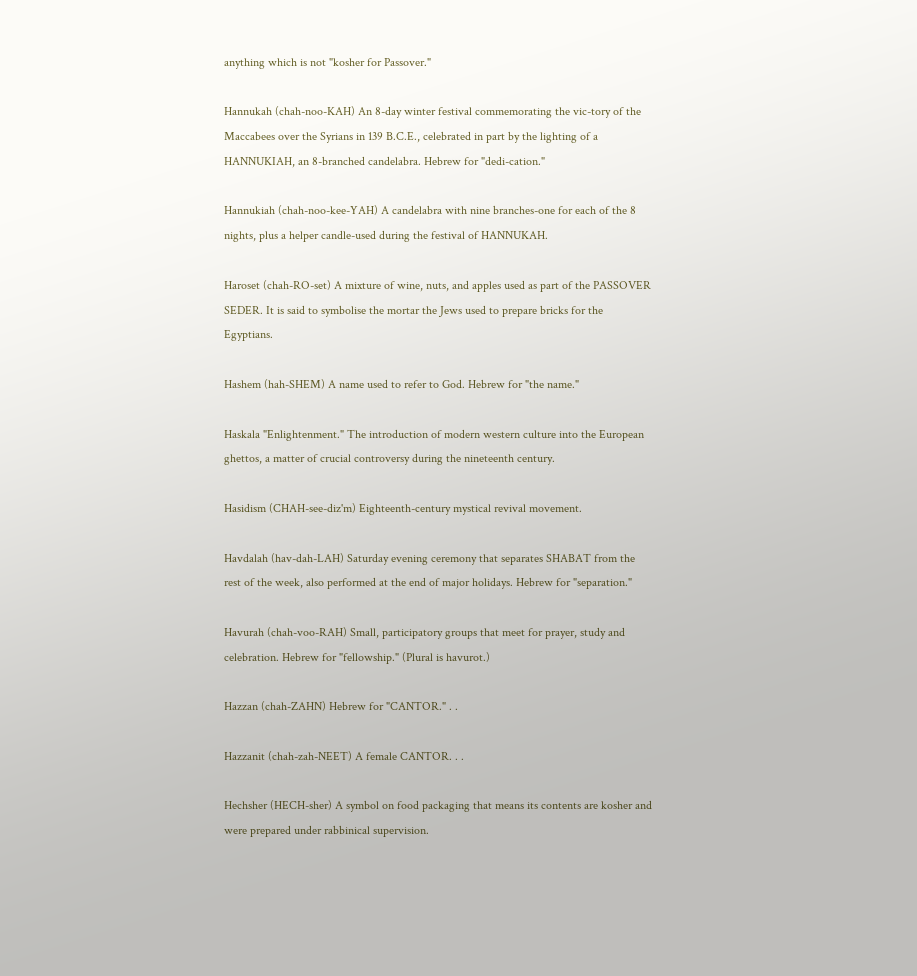anything which is not "kosher for Passover."

Hannukah (chah-noo-KAH) An 8-day winter festival commemorating the vic-tory of the Maccabees over the Syrians in 139 B.C.E., celebrated in part by the lighting of a HANNUKIAH, an 8-branched candelabra. Hebrew for "dedi-cation."

Hannukiah (chah-noo-kee-YAH) A candelabra with nine branches-one for each of the 8 nights, plus a helper candle-used during the festival of HANNUKAH.

Haroset (chah-RO-set) A mixture of wine, nuts, and apples used as part of the PASSOVER SEDER. It is said to symbolise the mortar the Jews used to prepare bricks for the Egyptians.

Hashem (hah-SHEM) A name used to refer to God. Hebrew for "the name."

Haskala "Enlightenment." The introduction of modern western culture into the European ghettos, a matter of crucial controversy during the nineteenth century.

Hasidism (CHAH-see-diz'm) Eighteenth-century mystical revival movement.

Havdalah (hav-dah-LAH) Saturday evening ceremony that separates SHABAT from the rest of the week, also performed at the end of major holidays. Hebrew for "separation."

Havurah (chah-voo-RAH) Small, participatory groups that meet for prayer, study and celebration. Hebrew for "fellowship." (Plural is havurot.)

Hazzan (chah-ZAHN) Hebrew for "CANTOR." . .

Hazzanit (chah-zah-NEET) A female CANTOR. . .

Hechsher (HECH-sher) A symbol on food packaging that means its contents are kosher and were prepared under rabbinical supervision.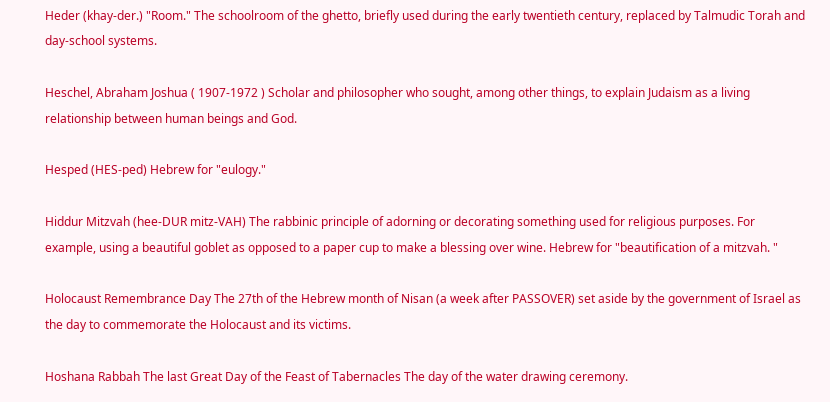Heder (khay-der.) "Room." The schoolroom of the ghetto, briefly used during the early twentieth century, replaced by Talmudic Torah and day-school systems.

Heschel, Abraham Joshua ( 1907-1972 ) Scholar and philosopher who sought, among other things, to explain Judaism as a living relationship between human beings and God.

Hesped (HES-ped) Hebrew for "eulogy."

Hiddur Mitzvah (hee-DUR mitz-VAH) The rabbinic principle of adorning or decorating something used for religious purposes. For example, using a beautiful goblet as opposed to a paper cup to make a blessing over wine. Hebrew for "beautification of a mitzvah. "

Holocaust Remembrance Day The 27th of the Hebrew month of Nisan (a week after PASSOVER) set aside by the government of Israel as the day to commemorate the Holocaust and its victims.

Hoshana Rabbah The last Great Day of the Feast of Tabernacles The day of the water drawing ceremony.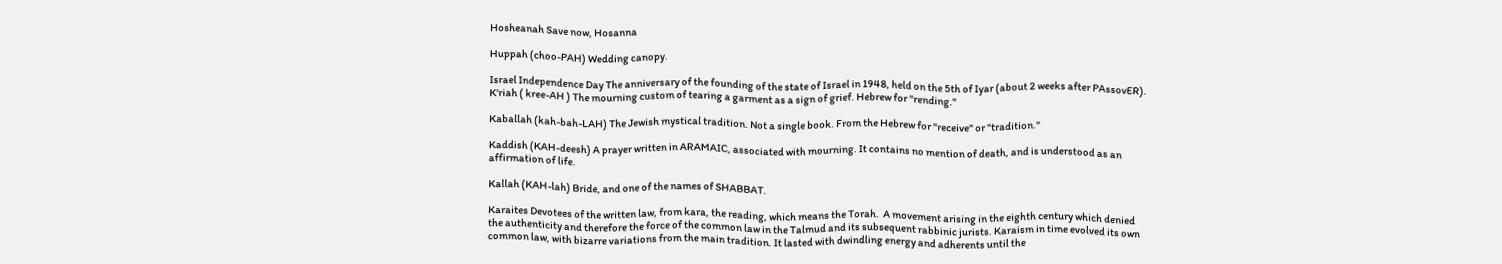Hosheanah Save now, Hosanna

Huppah (choo-PAH) Wedding canopy.

Israel Independence Day The anniversary of the founding of the state of Israel in 1948, held on the 5th of Iyar (about 2 weeks after PAssovER).
K'riah ( kree-AH ) The mourning custom of tearing a garment as a sign of grief. Hebrew for "rending."

Kaballah (kah-bah-LAH) The Jewish mystical tradition. Not a single book. From the Hebrew for "receive" or "tradition."

Kaddish (KAH-deesh) A prayer written in ARAMAIC, associated with mourning. It contains no mention of death, and is understood as an affirmation of life.

Kallah (KAH-lah) Bride, and one of the names of SHABBAT.

Karaites Devotees of the written law, from kara, the reading, which means the Torah.  A movement arising in the eighth century which denied the authenticity and therefore the force of the common law in the Talmud and its subsequent rabbinic jurists. Karaism in time evolved its own common law, with bizarre variations from the main tradition. It lasted with dwindling energy and adherents until the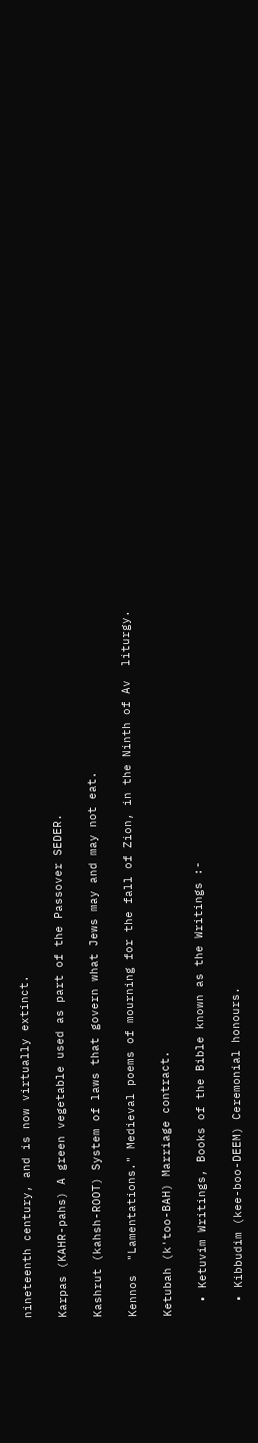nineteenth century, and is now virtually extinct.

Karpas (KAHR-pahs) A green vegetable used as part of the Passover SEDER.

Kashrut (kahsh-ROOT) System of laws that govern what Jews may and may not eat.

Kennos  "Lamentations." Medieval poems of mourning for the fall of Zion, in the Ninth of Av  liturgy.

Ketubah (k'too-BAH) Marriage contract.

  • Ketuvim Writings, Books of the Bible known as the Writings :-

  • Kibbudim (kee-boo-DEEM) Ceremonial honours.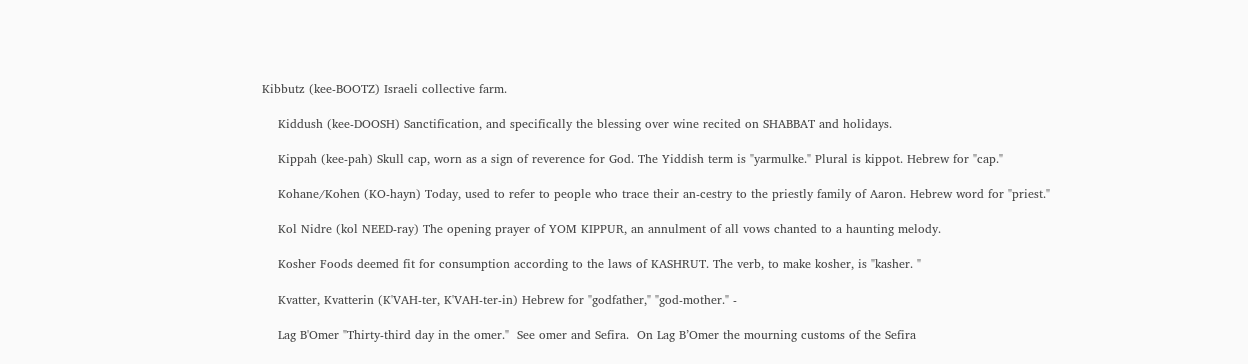Kibbutz (kee-BOOTZ) Israeli collective farm.

    Kiddush (kee-DOOSH) Sanctification, and specifically the blessing over wine recited on SHABBAT and holidays.

    Kippah (kee-pah) Skull cap, worn as a sign of reverence for God. The Yiddish term is "yarmulke." Plural is kippot. Hebrew for "cap."

    Kohane/Kohen (KO-hayn) Today, used to refer to people who trace their an-cestry to the priestly family of Aaron. Hebrew word for "priest."

    Kol Nidre (kol NEED-ray) The opening prayer of YOM KIPPUR, an annulment of all vows chanted to a haunting melody.

    Kosher Foods deemed fit for consumption according to the laws of KASHRUT. The verb, to make kosher, is "kasher. "

    Kvatter, Kvatterin (K'VAH-ter, K'VAH-ter-in) Hebrew for "godfather," "god-mother." -

    Lag B'Omer "Thirty-third day in the omer."  See omer and Sefira.  On Lag B’Omer the mourning customs of the Sefira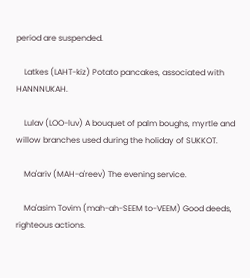period are suspended.

    Latkes (LAHT-kiz) Potato pancakes, associated with HANNNUKAH.

    Lulav (LOO-luv) A bouquet of palm boughs, myrtle and willow branches used during the holiday of SUKKOT.

    Ma'ariv (MAH-a'reev) The evening service.

    Ma'asim Tovim (mah-ah-SEEM to-VEEM) Good deeds, righteous actions.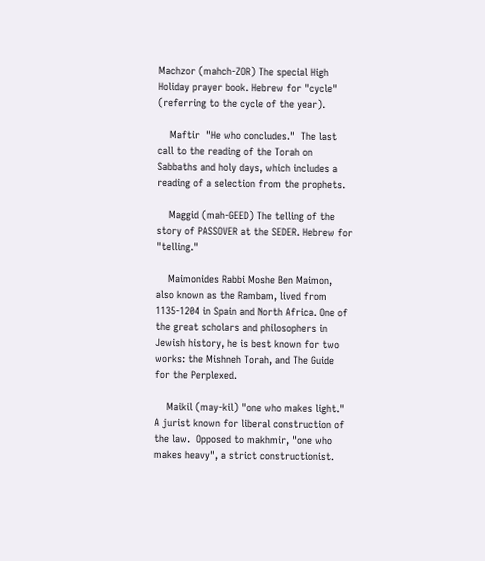Machzor (mahch-ZOR) The special High Holiday prayer book. Hebrew for "cycle" (referring to the cycle of the year).

    Maftir  "He who concludes."  The last call to the reading of the Torah on Sabbaths and holy days, which includes a reading of a selection from the prophets.

    Maggid (mah-GEED) The telling of the story of PASSOVER at the SEDER. Hebrew for "telling."

    Maimonides Rabbi Moshe Ben Maimon, also known as the Rambam, lived from 1135-1204 in Spain and North Africa. One of the great scholars and philosophers in Jewish history, he is best known for two works: the Mishneh Torah, and The Guide for the Perplexed.

    Maikil (may-kil) "one who makes light." A jurist known for liberal construction of the law.  Opposed to makhmir, "one who makes heavy", a strict constructionist.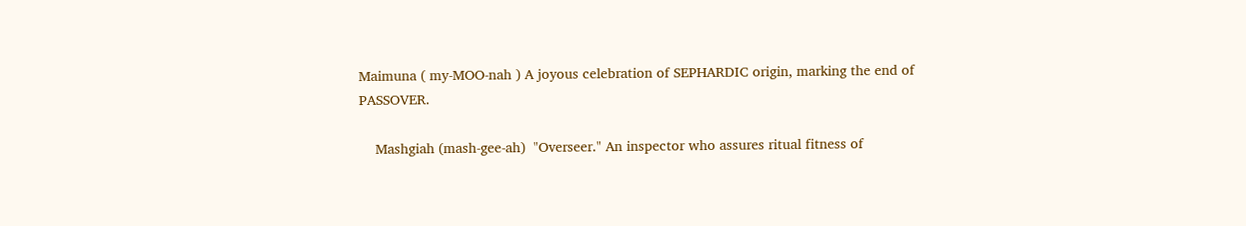Maimuna ( my-MOO-nah ) A joyous celebration of SEPHARDIC origin, marking the end of PASSOVER.

    Mashgiah (mash-gee-ah)  "Overseer." An inspector who assures ritual fitness of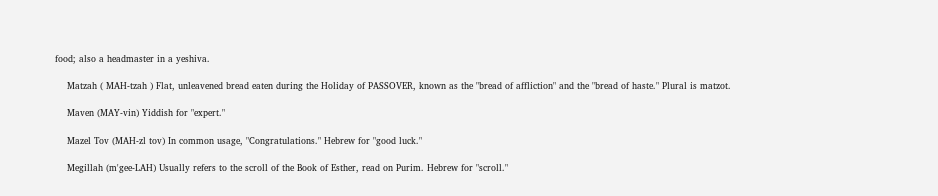food; also a headmaster in a yeshiva.

    Matzah ( MAH-tzah ) Flat, unleavened bread eaten during the Holiday of PASSOVER, known as the "bread of affliction" and the "bread of haste." Plural is matzot.

    Maven (MAY-vin) Yiddish for "expert."

    Mazel Tov (MAH-zl tov) In common usage, "Congratulations." Hebrew for "good luck."

    Megillah (m'gee-LAH) Usually refers to the scroll of the Book of Esther, read on Purim. Hebrew for "scroll."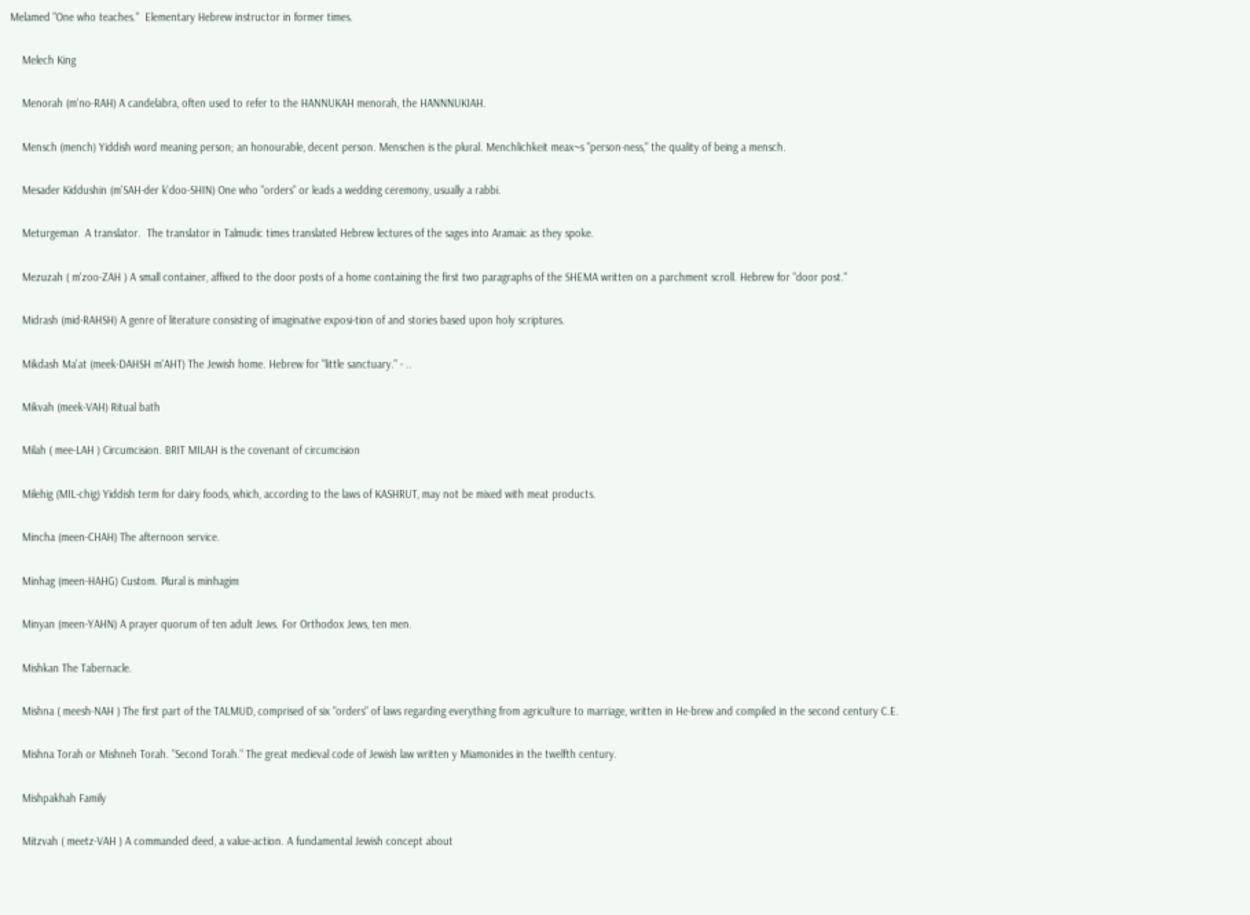Melamed "One who teaches."  Elementary Hebrew instructor in former times.

    Melech King

    Menorah (m'no-RAH) A candelabra, often used to refer to the HANNUKAH menorah, the HANNNUKIAH.

    Mensch (mench) Yiddish word meaning person; an honourable, decent person. Menschen is the plural. Menchlichkeit meax~s "person-ness," the quality of being a mensch.

    Mesader Kiddushin (m'SAH-der k'doo-SHIN) One who "orders" or leads a wedding ceremony, usually a rabbi.

    Meturgeman  A translator.  The translator in Talmudic times translated Hebrew lectures of the sages into Aramaic as they spoke.

    Mezuzah ( m'zoo-ZAH ) A small container, affixed to the door posts of a home containing the first two paragraphs of the SHEMA written on a parchment scroll. Hebrew for "door post."

    Midrash (mid-RAHSH) A genre of literature consisting of imaginative exposi-tion of and stories based upon holy scriptures.

    Mikdash Ma'at (meek-DAHSH m'AHT) The Jewish home. Hebrew for "little sanctuary." - ..

    Mikvah (meek-VAH) Ritual bath

    Milah ( mee-LAH ) Circumcision. BRIT MILAH is the covenant of circumcision

    Milehig (MIL-chig) Yiddish term for dairy foods, which, according to the laws of KASHRUT, may not be mixed with meat products.

    Mincha (meen-CHAH) The afternoon service.

    Minhag (meen-HAHG) Custom. Plural is minhagim

    Minyan (meen-YAHN) A prayer quorum of ten adult Jews. For Orthodox Jews, ten men.

    Mishkan The Tabernacle.

    Mishna ( meesh-NAH ) The first part of the TALMUD, comprised of six "orders" of laws regarding everything from agriculture to marriage, written in He-brew and compiled in the second century C.E.

    Mishna Torah or Mishneh Torah. "Second Torah." The great medieval code of Jewish law written y Miamonides in the twelfth century.

    Mishpakhah Family

    Mitzvah ( meetz-VAH ) A commanded deed, a value-action. A fundamental Jewish concept about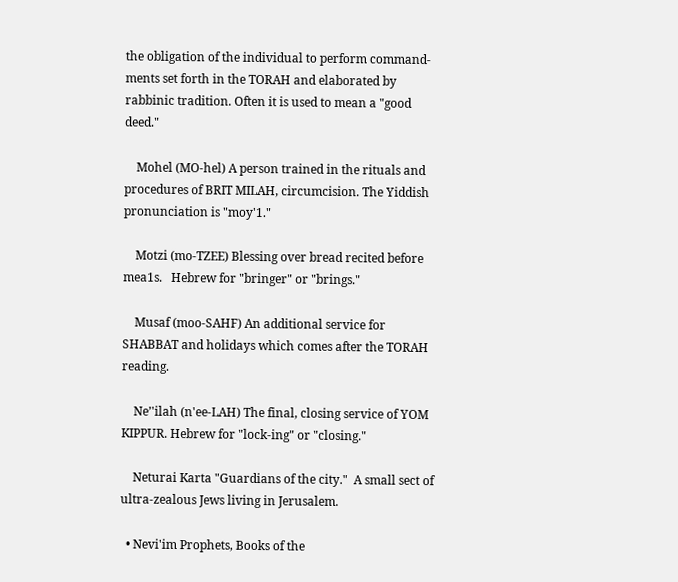the obligation of the individual to perform command-ments set forth in the TORAH and elaborated by rabbinic tradition. Often it is used to mean a "good deed."

    Mohel (MO-hel) A person trained in the rituals and procedures of BRIT MILAH, circumcision. The Yiddish pronunciation is "moy'1."

    Motzi (mo-TZEE) Blessing over bread recited before mea1s.   Hebrew for "bringer" or "brings."

    Musaf (moo-SAHF) An additional service for SHABBAT and holidays which comes after the TORAH reading.

    Ne’'ilah (n'ee-LAH) The final, closing service of YOM KIPPUR. Hebrew for "lock-ing" or "closing."

    Neturai Karta "Guardians of the city."  A small sect of ultra-zealous Jews living in Jerusalem.

  • Nevi'im Prophets, Books of the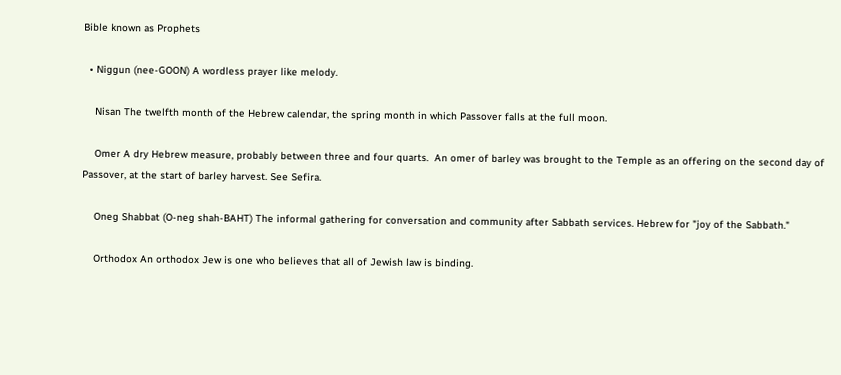Bible known as Prophets

  • Niggun (nee-GOON) A wordless prayer like melody.

    Nisan The twelfth month of the Hebrew calendar, the spring month in which Passover falls at the full moon.

    Omer A dry Hebrew measure, probably between three and four quarts.  An omer of barley was brought to the Temple as an offering on the second day of Passover, at the start of barley harvest. See Sefira.

    Oneg Shabbat (O-neg shah-BAHT) The informal gathering for conversation and community after Sabbath services. Hebrew for "joy of the Sabbath."

    Orthodox An orthodox Jew is one who believes that all of Jewish law is binding.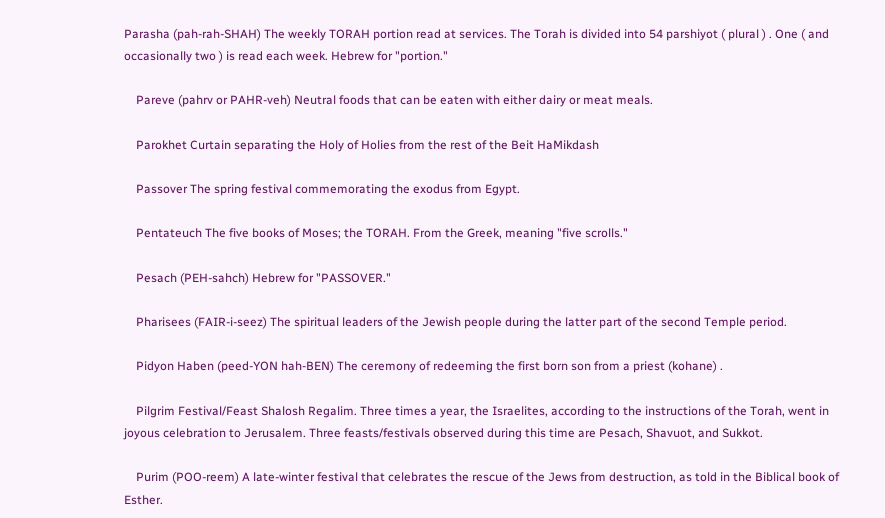Parasha (pah-rah-SHAH) The weekly TORAH portion read at services. The Torah is divided into 54 parshiyot ( plural ) . One ( and occasionally two ) is read each week. Hebrew for "portion."

    Pareve (pahrv or PAHR-veh) Neutral foods that can be eaten with either dairy or meat meals.

    Parokhet Curtain separating the Holy of Holies from the rest of the Beit HaMikdash

    Passover The spring festival commemorating the exodus from Egypt.

    Pentateuch The five books of Moses; the TORAH. From the Greek, meaning "five scrolls."

    Pesach (PEH-sahch) Hebrew for "PASSOVER."

    Pharisees (FAIR-i-seez) The spiritual leaders of the Jewish people during the latter part of the second Temple period.

    Pidyon Haben (peed-YON hah-BEN) The ceremony of redeeming the first born son from a priest (kohane) .

    Pilgrim Festival/Feast Shalosh Regalim. Three times a year, the Israelites, according to the instructions of the Torah, went in joyous celebration to Jerusalem. Three feasts/festivals observed during this time are Pesach, Shavuot, and Sukkot.

    Purim (POO-reem) A late-winter festival that celebrates the rescue of the Jews from destruction, as told in the Biblical book of Esther.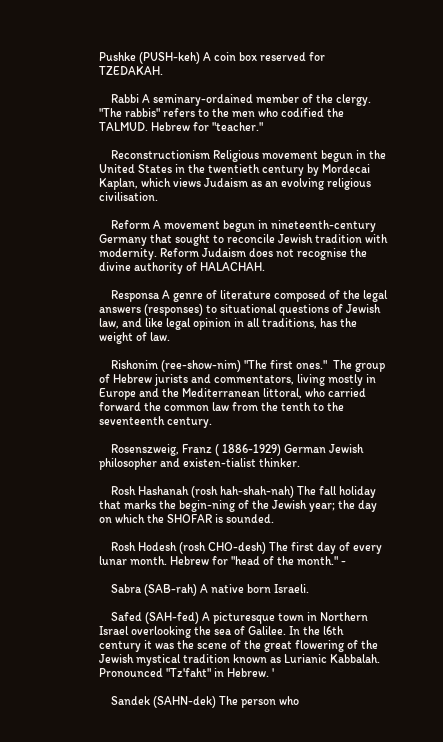Pushke (PUSH-keh) A coin box reserved for TZEDAKAH.

    Rabbi A seminary-ordained member of the clergy. "The rabbis" refers to the men who codified the TALMUD. Hebrew for "teacher."

    Reconstructionism Religious movement begun in the United States in the twentieth century by Mordecai Kaplan, which views Judaism as an evolving religious civilisation.

    Reform A movement begun in nineteenth-century Germany that sought to reconcile Jewish tradition with modernity. Reform Judaism does not recognise the divine authority of HALACHAH.

    Responsa A genre of literature composed of the legal answers (responses) to situational questions of Jewish law, and like legal opinion in all traditions, has the weight of law.

    Rishonim (ree-show-nim) "The first ones."  The group of Hebrew jurists and commentators, living mostly in Europe and the Mediterranean littoral, who carried forward the common law from the tenth to the seventeenth century.

    Rosenszweig, Franz ( 1886-1929) German Jewish philosopher and existen-tialist thinker.

    Rosh Hashanah (rosh hah-shah-nah) The fall holiday that marks the begin-ning of the Jewish year; the day on which the SHOFAR is sounded.

    Rosh Hodesh (rosh CHO-desh) The first day of every lunar month. Hebrew for "head of the month." -

    Sabra (SAB-rah) A native born Israeli.

    Safed (SAH-fed) A picturesque town in Northern Israel overlooking the sea of Galilee. In the l6th century it was the scene of the great flowering of the Jewish mystical tradition known as Lurianic Kabbalah. Pronounced "Tz'faht" in Hebrew. '

    Sandek (SAHN-dek) The person who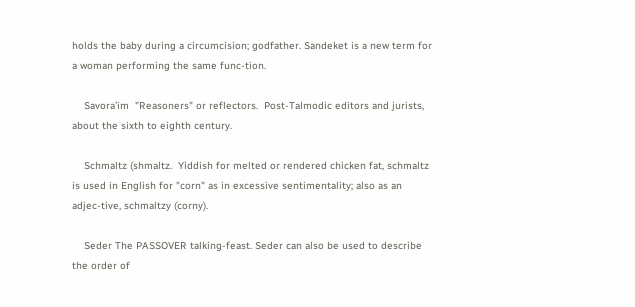holds the baby during a circumcision; godfather. Sandeket is a new term for a woman performing the same func-tion.

    Savora’im  "Reasoners" or reflectors.  Post-Talmodic editors and jurists, about the sixth to eighth century.

    Schmaltz (shmaltz.  Yiddish for melted or rendered chicken fat, schmaltz is used in English for "corn" as in excessive sentimentality; also as an adjec-tive, schmaltzy (corny).

    Seder The PASSOVER talking-feast. Seder can also be used to describe the order of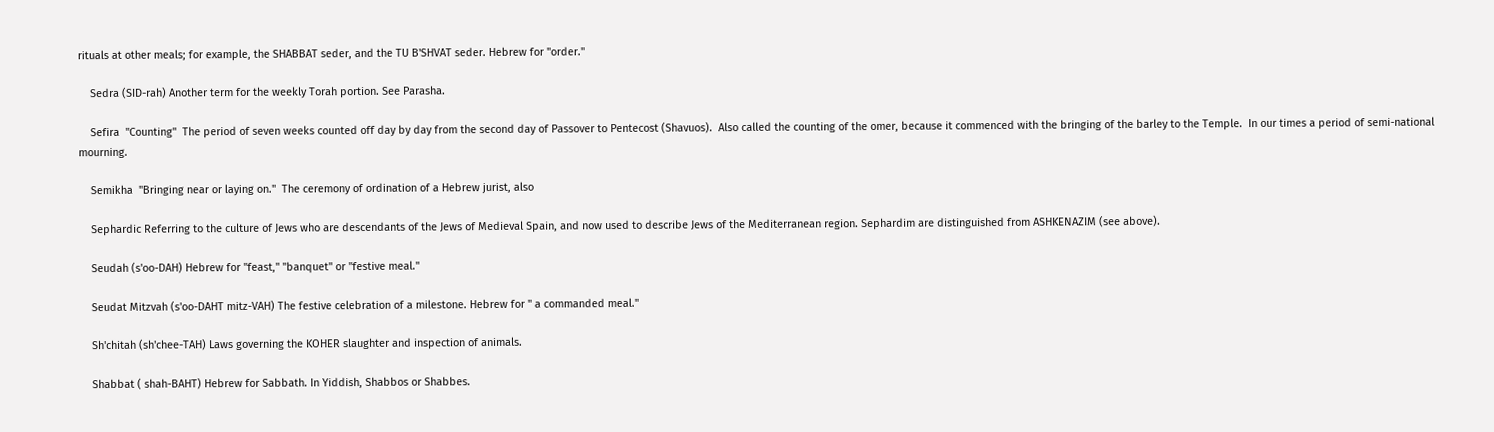rituals at other meals; for example, the SHABBAT seder, and the TU B'SHVAT seder. Hebrew for "order."

    Sedra (SID-rah) Another term for the weekly Torah portion. See Parasha.

    Sefira  "Counting"  The period of seven weeks counted off day by day from the second day of Passover to Pentecost (Shavuos).  Also called the counting of the omer, because it commenced with the bringing of the barley to the Temple.  In our times a period of semi-national mourning.

    Semikha  "Bringing near or laying on."  The ceremony of ordination of a Hebrew jurist, also

    Sephardic Referring to the culture of Jews who are descendants of the Jews of Medieval Spain, and now used to describe Jews of the Mediterranean region. Sephardim are distinguished from ASHKENAZIM (see above).

    Seudah (s'oo-DAH) Hebrew for "feast," "banquet" or "festive meal."

    Seudat Mitzvah (s'oo-DAHT mitz-VAH) The festive celebration of a milestone. Hebrew for " a commanded meal."

    Sh'chitah (sh'chee-TAH) Laws governing the KOHER slaughter and inspection of animals.

    Shabbat ( shah-BAHT) Hebrew for Sabbath. In Yiddish, Shabbos or Shabbes.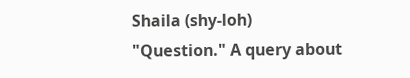Shaila (shy-loh)  "Question." A query about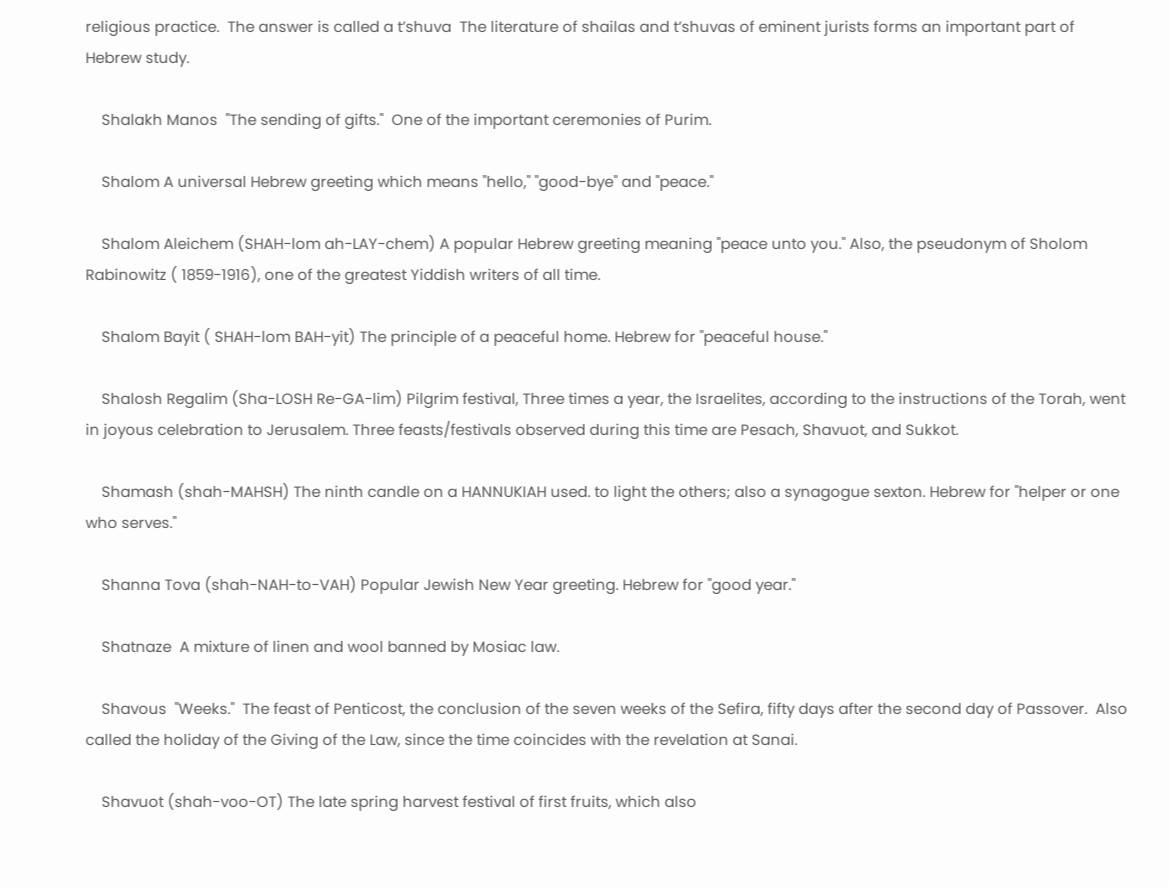religious practice.  The answer is called a t’shuva  The literature of shailas and t’shuvas of eminent jurists forms an important part of Hebrew study.

    Shalakh Manos  "The sending of gifts."  One of the important ceremonies of Purim.

    Shalom A universal Hebrew greeting which means "hello," "good-bye" and "peace."

    Shalom Aleichem (SHAH-lom ah-LAY-chem) A popular Hebrew greeting meaning "peace unto you." Also, the pseudonym of Sholom Rabinowitz ( 1859-1916), one of the greatest Yiddish writers of all time.

    Shalom Bayit ( SHAH-lom BAH-yit) The principle of a peaceful home. Hebrew for "peaceful house."

    Shalosh Regalim (Sha-LOSH Re-GA-lim) Pilgrim festival, Three times a year, the Israelites, according to the instructions of the Torah, went in joyous celebration to Jerusalem. Three feasts/festivals observed during this time are Pesach, Shavuot, and Sukkot.

    Shamash (shah-MAHSH) The ninth candle on a HANNUKIAH used. to light the others; also a synagogue sexton. Hebrew for "helper or one who serves."

    Shanna Tova (shah-NAH-to-VAH) Popular Jewish New Year greeting. Hebrew for "good year."

    Shatnaze  A mixture of linen and wool banned by Mosiac law.

    Shavous  "Weeks."  The feast of Penticost, the conclusion of the seven weeks of the Sefira, fifty days after the second day of Passover.  Also called the holiday of the Giving of the Law, since the time coincides with the revelation at Sanai.

    Shavuot (shah-voo-OT) The late spring harvest festival of first fruits, which also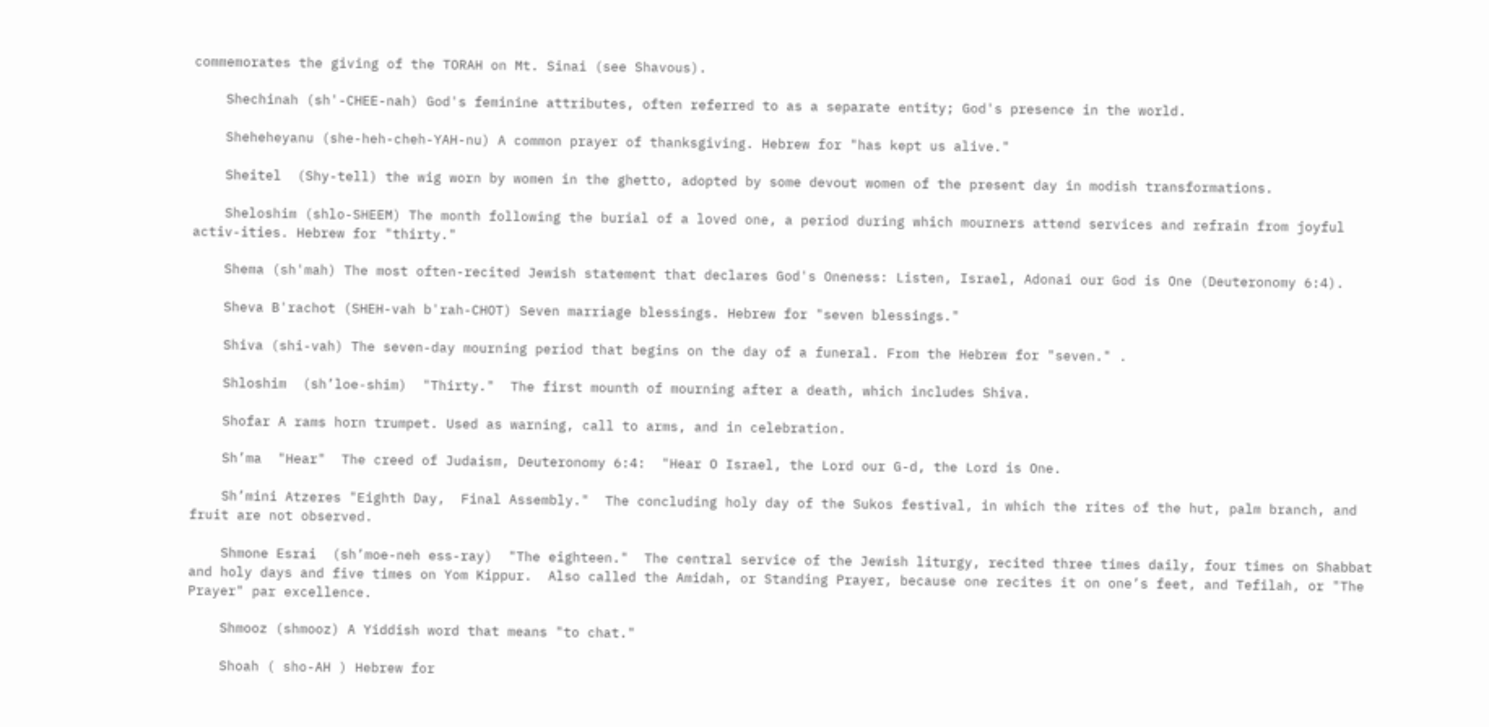commemorates the giving of the TORAH on Mt. Sinai (see Shavous).

    Shechinah (sh'-CHEE-nah) God's feminine attributes, often referred to as a separate entity; God's presence in the world.

    Sheheheyanu (she-heh-cheh-YAH-nu) A common prayer of thanksgiving. Hebrew for "has kept us alive."

    Sheitel  (Shy-tell) the wig worn by women in the ghetto, adopted by some devout women of the present day in modish transformations.

    Sheloshim (shlo-SHEEM) The month following the burial of a loved one, a period during which mourners attend services and refrain from joyful activ-ities. Hebrew for "thirty."

    Shema (sh'mah) The most often-recited Jewish statement that declares God's Oneness: Listen, Israel, Adonai our God is One (Deuteronomy 6:4).

    Sheva B'rachot (SHEH-vah b'rah-CHOT) Seven marriage blessings. Hebrew for "seven blessings."

    Shiva (shi-vah) The seven-day mourning period that begins on the day of a funeral. From the Hebrew for "seven." .

    Shloshim  (sh’loe-shim)  "Thirty."  The first mounth of mourning after a death, which includes Shiva.

    Shofar A rams horn trumpet. Used as warning, call to arms, and in celebration.

    Sh’ma  "Hear"  The creed of Judaism, Deuteronomy 6:4:  "Hear O Israel, the Lord our G-d, the Lord is One.

    Sh’mini Atzeres "Eighth Day,  Final Assembly."  The concluding holy day of the Sukos festival, in which the rites of the hut, palm branch, and fruit are not observed.

    Shmone Esrai  (sh’moe-neh ess-ray)  "The eighteen."  The central service of the Jewish liturgy, recited three times daily, four times on Shabbat and holy days and five times on Yom Kippur.  Also called the Amidah, or Standing Prayer, because one recites it on one’s feet, and Tefilah, or "The Prayer" par excellence.

    Shmooz (shmooz) A Yiddish word that means "to chat."

    Shoah ( sho-AH ) Hebrew for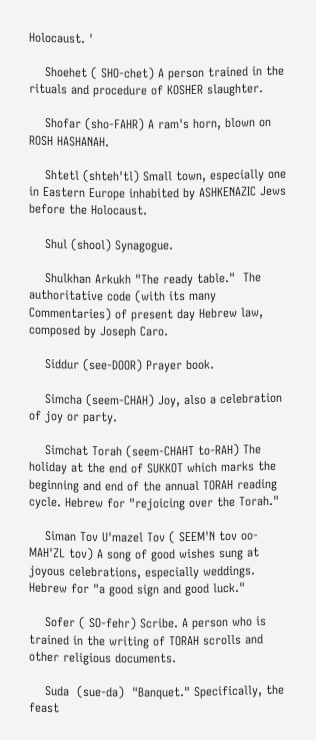Holocaust. '

    Shoehet ( SHO-chet) A person trained in the rituals and procedure of KOSHER slaughter.

    Shofar (sho-FAHR) A ram's horn, blown on ROSH HASHANAH.

    Shtetl (shteh'tl) Small town, especially one in Eastern Europe inhabited by ASHKENAZIC Jews before the Holocaust.

    Shul (shool) Synagogue.

    Shulkhan Arkukh "The ready table."  The authoritative code (with its many Commentaries) of present day Hebrew law, composed by Joseph Caro.

    Siddur (see-DOOR) Prayer book.

    Simcha (seem-CHAH) Joy, also a celebration of joy or party.

    Simchat Torah (seem-CHAHT to-RAH) The holiday at the end of SUKKOT which marks the beginning and end of the annual TORAH reading cycle. Hebrew for "rejoicing over the Torah."

    Siman Tov U'mazel Tov ( SEEM'N tov oo-MAH'ZL tov) A song of good wishes sung at joyous celebrations, especially weddings. Hebrew for "a good sign and good luck."

    Sofer ( SO-fehr) Scribe. A person who is trained in the writing of TORAH scrolls and other religious documents.

    Suda  (sue-da)  "Banquet." Specifically, the feast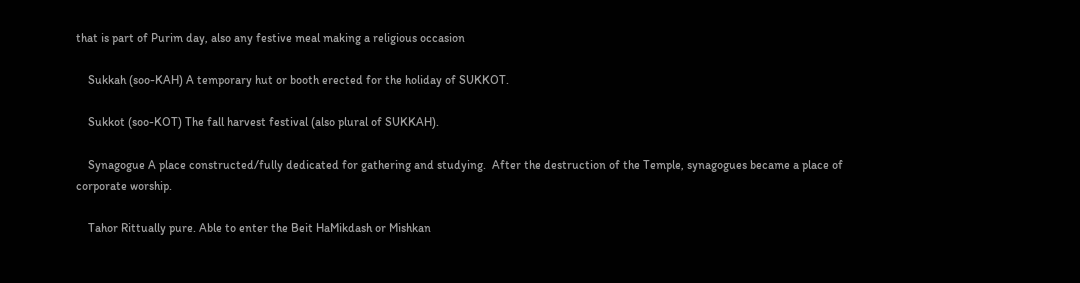that is part of Purim day, also any festive meal making a religious occasion

    Sukkah (soo-KAH) A temporary hut or booth erected for the holiday of SUKKOT.

    Sukkot (soo-KOT) The fall harvest festival (also plural of SUKKAH).

    Synagogue A place constructed/fully dedicated for gathering and studying.  After the destruction of the Temple, synagogues became a place of corporate worship.

    Tahor Rittually pure. Able to enter the Beit HaMikdash or Mishkan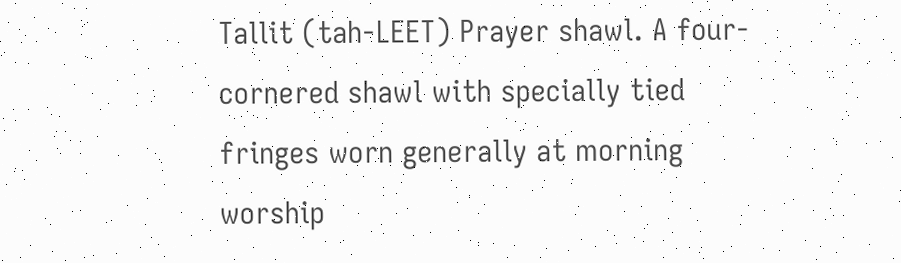Tallit (tah-LEET) Prayer shawl. A four-cornered shawl with specially tied fringes worn generally at morning worship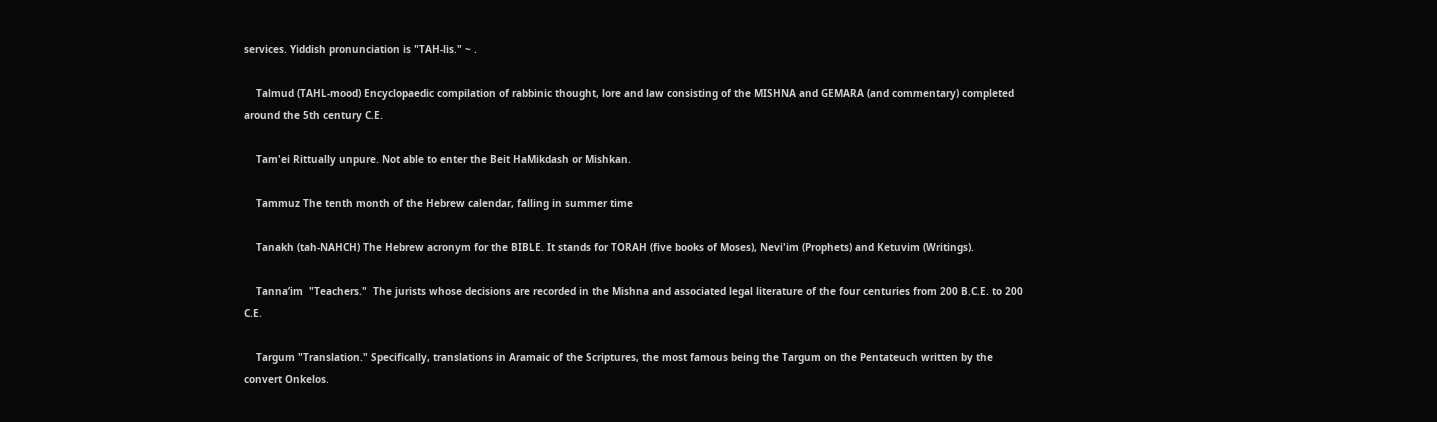services. Yiddish pronunciation is "TAH-lis." ~ .

    Talmud (TAHL-mood) Encyclopaedic compilation of rabbinic thought, lore and law consisting of the MISHNA and GEMARA (and commentary) completed around the 5th century C.E.

    Tam'ei Rittually unpure. Not able to enter the Beit HaMikdash or Mishkan.

    Tammuz The tenth month of the Hebrew calendar, falling in summer time

    Tanakh (tah-NAHCH) The Hebrew acronym for the BIBLE. It stands for TORAH (five books of Moses), Nevi'im (Prophets) and Ketuvim (Writings).

    Tanna’im  "Teachers."  The jurists whose decisions are recorded in the Mishna and associated legal literature of the four centuries from 200 B.C.E. to 200 C.E.

    Targum "Translation." Specifically, translations in Aramaic of the Scriptures, the most famous being the Targum on the Pentateuch written by the convert Onkelos.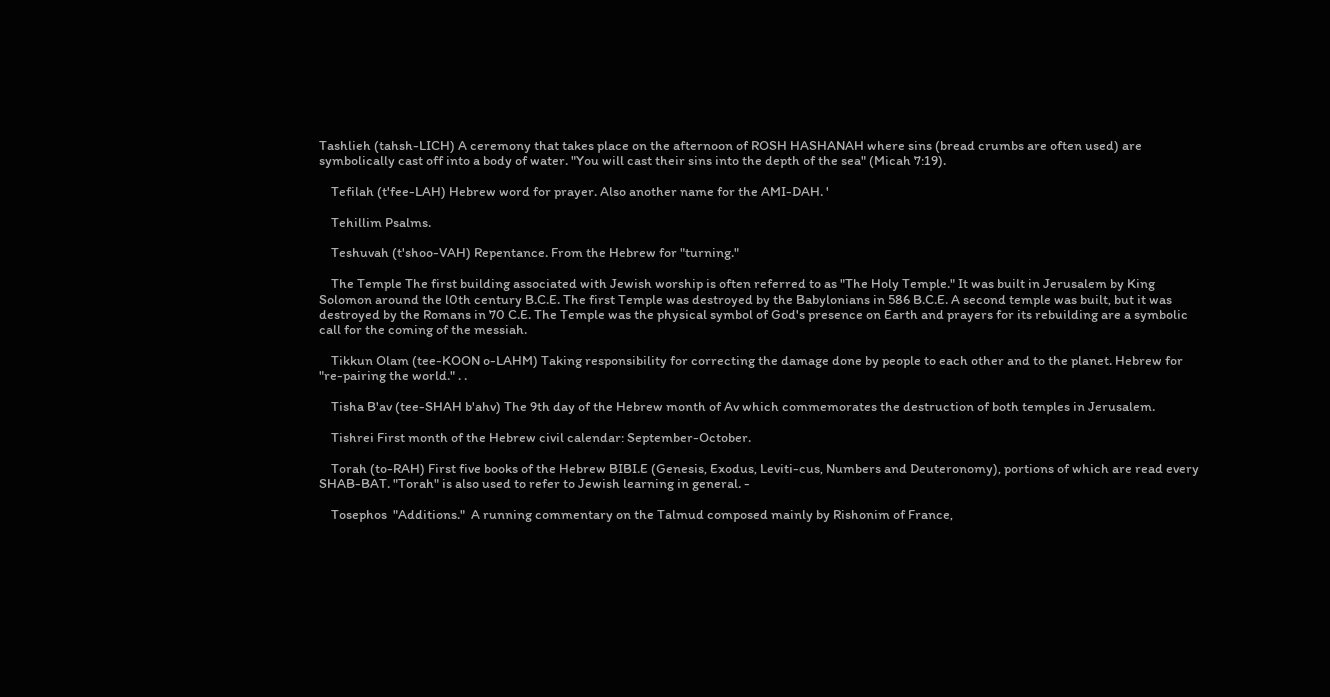Tashlieh (tahsh-LICH) A ceremony that takes place on the afternoon of ROSH HASHANAH where sins (bread crumbs are often used) are symbolically cast off into a body of water. "You will cast their sins into the depth of the sea" (Micah 7:19).

    Tefilah (t'fee-LAH) Hebrew word for prayer. Also another name for the AMI-DAH. '

    Tehillim Psalms.

    Teshuvah (t'shoo-VAH) Repentance. From the Hebrew for "turning."

    The Temple The first building associated with Jewish worship is often referred to as "The Holy Temple." It was built in Jerusalem by King Solomon around the l0th century B.C.E. The first Temple was destroyed by the Babylonians in 586 B.C.E. A second temple was built, but it was destroyed by the Romans in 70 C.E. The Temple was the physical symbol of God's presence on Earth and prayers for its rebuilding are a symbolic call for the coming of the messiah.

    Tikkun Olam (tee-KOON o-LAHM) Taking responsibility for correcting the damage done by people to each other and to the planet. Hebrew for "re-pairing the world." . .

    Tisha B'av (tee-SHAH b'ahv) The 9th day of the Hebrew month of Av which commemorates the destruction of both temples in Jerusalem.

    Tishrei First month of the Hebrew civil calendar: September-October.

    Torah (to-RAH) First five books of the Hebrew BIBI.E (Genesis, Exodus, Leviti-cus, Numbers and Deuteronomy), portions of which are read every SHAB-BAT. "Torah" is also used to refer to Jewish learning in general. -

    Tosephos  "Additions."  A running commentary on the Talmud composed mainly by Rishonim of France,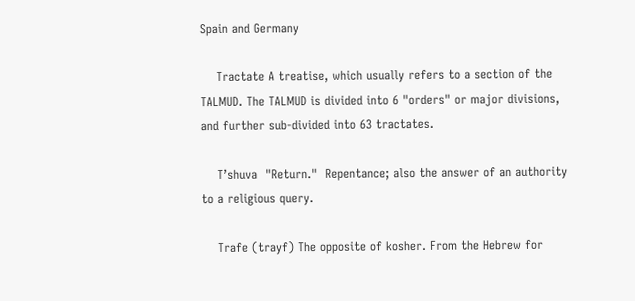Spain and Germany

    Tractate A treatise, which usually refers to a section of the TALMUD. The TALMUD is divided into 6 "orders" or major divisions, and further sub-divided into 63 tractates.

    T’shuva  "Return."  Repentance; also the answer of an authority to a religious query.

    Trafe (trayf) The opposite of kosher. From the Hebrew for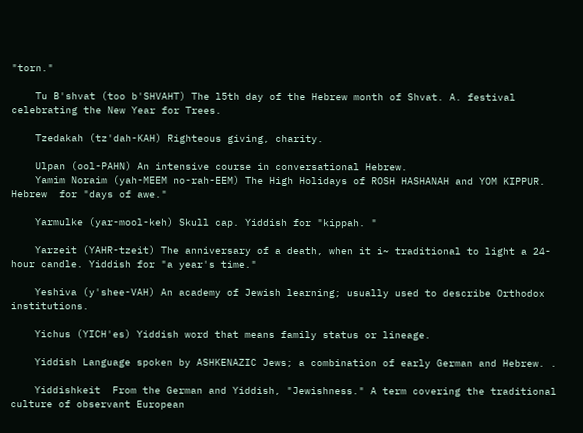"torn."

    Tu B'shvat (too b'SHVAHT) The l5th day of the Hebrew month of Shvat. A. festival celebrating the New Year for Trees.

    Tzedakah (tz'dah-KAH) Righteous giving, charity.

    Ulpan (ool-PAHN) An intensive course in conversational Hebrew.
    Yamim Noraim (yah-MEEM no-rah-EEM) The High Holidays of ROSH HASHANAH and YOM KIPPUR. Hebrew  for "days of awe."

    Yarmulke (yar-mool-keh) Skull cap. Yiddish for "kippah. "

    Yarzeit (YAHR-tzeit) The anniversary of a death, when it i~ traditional to light a 24-hour candle. Yiddish for "a year's time."

    Yeshiva (y'shee-VAH) An academy of Jewish learning; usually used to describe Orthodox institutions.

    Yichus (YICH'es) Yiddish word that means family status or lineage.

    Yiddish Language spoken by ASHKENAZIC Jews; a combination of early German and Hebrew. .

    Yiddishkeit  From the German and Yiddish, "Jewishness." A term covering the traditional culture of observant European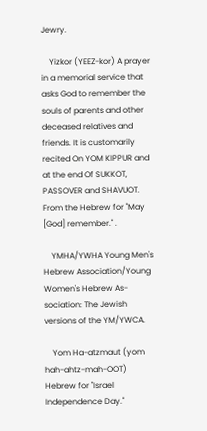Jewry.

    Yizkor (YEEZ-kor) A prayer in a memorial service that asks God to remember the souls of parents and other deceased relatives and friends. It is customarily recited On YOM KIPPUR and at the end Of SUKKOT, PASSOVER and SHAVUOT. From the Hebrew for "May [God] remember." .

    YMHA/YWHA Young Men's Hebrew Association/Young Women's Hebrew As-sociation: The Jewish versions of the YM/YWCA.

    Yom Ha-atzmaut (yom hah-ahtz-mah-OOT) Hebrew for "Israel Independence Day."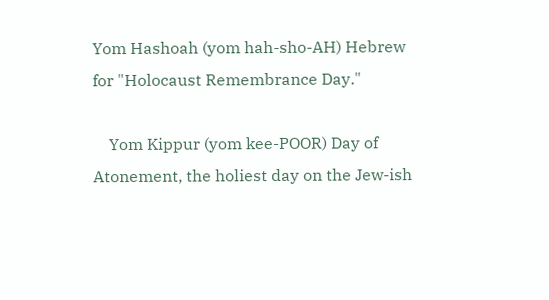Yom Hashoah (yom hah-sho-AH) Hebrew for "Holocaust Remembrance Day."

    Yom Kippur (yom kee-POOR) Day of Atonement, the holiest day on the Jew-ish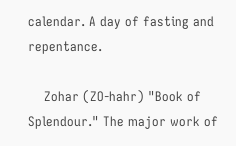calendar. A day of fasting and repentance.

    Zohar (ZO-hahr) "Book of Splendour." The major work of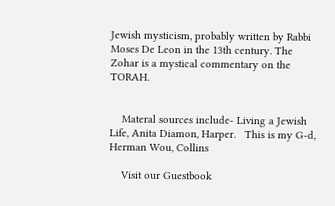Jewish mysticism, probably written by Rabbi Moses De Leon in the 13th century. The Zohar is a mystical commentary on the TORAH.


    Materal sources include- Living a Jewish Life, Anita Diamon, Harper.   This is my G-d, Herman Wou, Collins

    Visit our Guestbook